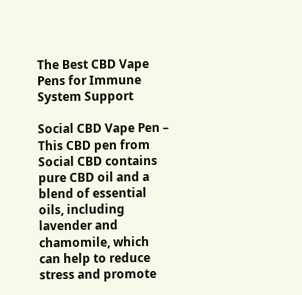The Best CBD Vape Pens for Immune System Support

Social CBD Vape Pen – This CBD pen from Social CBD contains pure CBD oil and a blend of essential oils, including lavender and chamomile, which can help to reduce stress and promote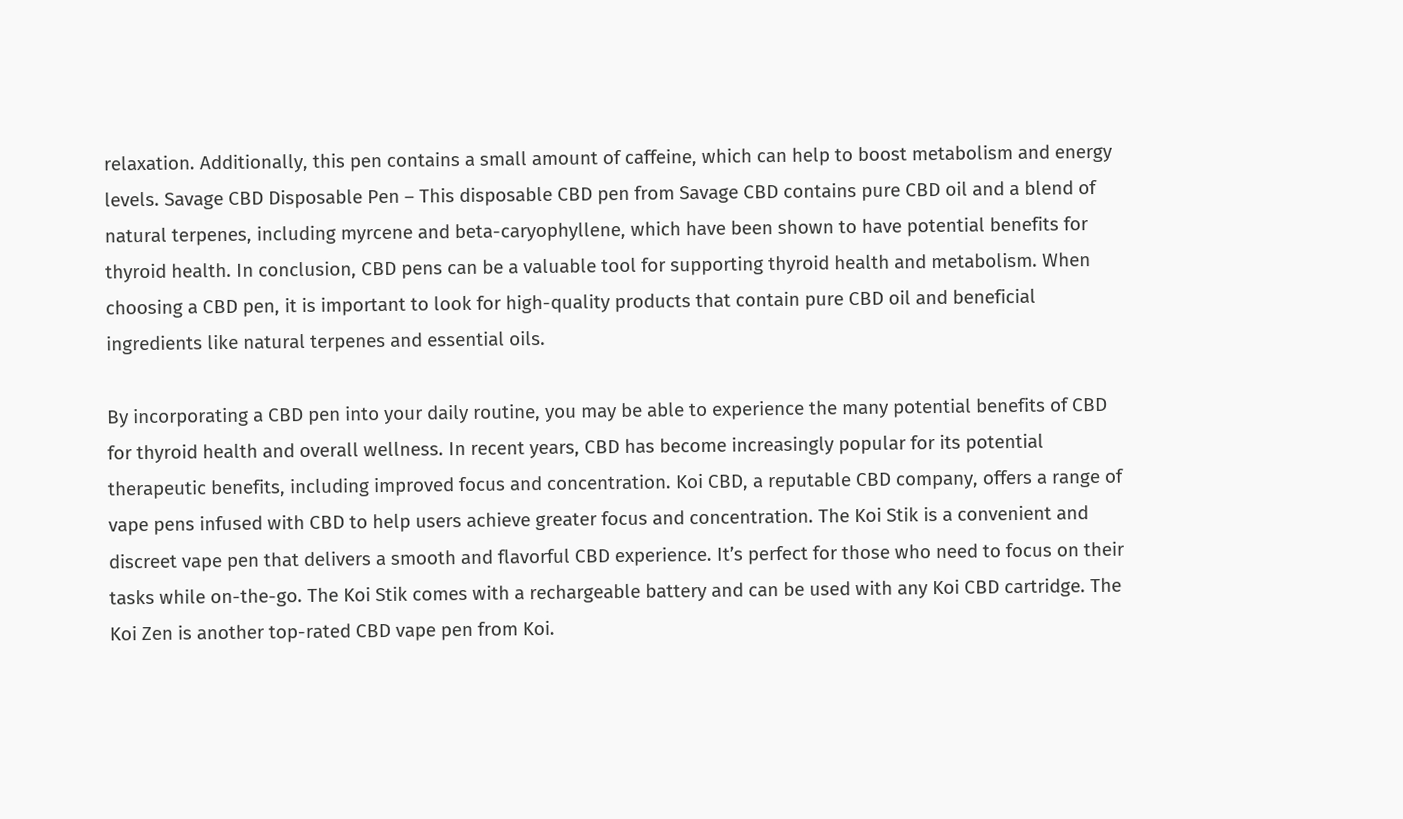relaxation. Additionally, this pen contains a small amount of caffeine, which can help to boost metabolism and energy levels. Savage CBD Disposable Pen – This disposable CBD pen from Savage CBD contains pure CBD oil and a blend of natural terpenes, including myrcene and beta-caryophyllene, which have been shown to have potential benefits for thyroid health. In conclusion, CBD pens can be a valuable tool for supporting thyroid health and metabolism. When choosing a CBD pen, it is important to look for high-quality products that contain pure CBD oil and beneficial ingredients like natural terpenes and essential oils.

By incorporating a CBD pen into your daily routine, you may be able to experience the many potential benefits of CBD for thyroid health and overall wellness. In recent years, CBD has become increasingly popular for its potential therapeutic benefits, including improved focus and concentration. Koi CBD, a reputable CBD company, offers a range of vape pens infused with CBD to help users achieve greater focus and concentration. The Koi Stik is a convenient and discreet vape pen that delivers a smooth and flavorful CBD experience. It’s perfect for those who need to focus on their tasks while on-the-go. The Koi Stik comes with a rechargeable battery and can be used with any Koi CBD cartridge. The Koi Zen is another top-rated CBD vape pen from Koi.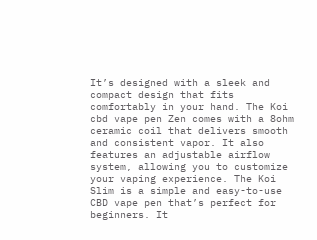It’s designed with a sleek and compact design that fits comfortably in your hand. The Koi cbd vape pen Zen comes with a 8ohm ceramic coil that delivers smooth and consistent vapor. It also features an adjustable airflow system, allowing you to customize your vaping experience. The Koi Slim is a simple and easy-to-use CBD vape pen that’s perfect for beginners. It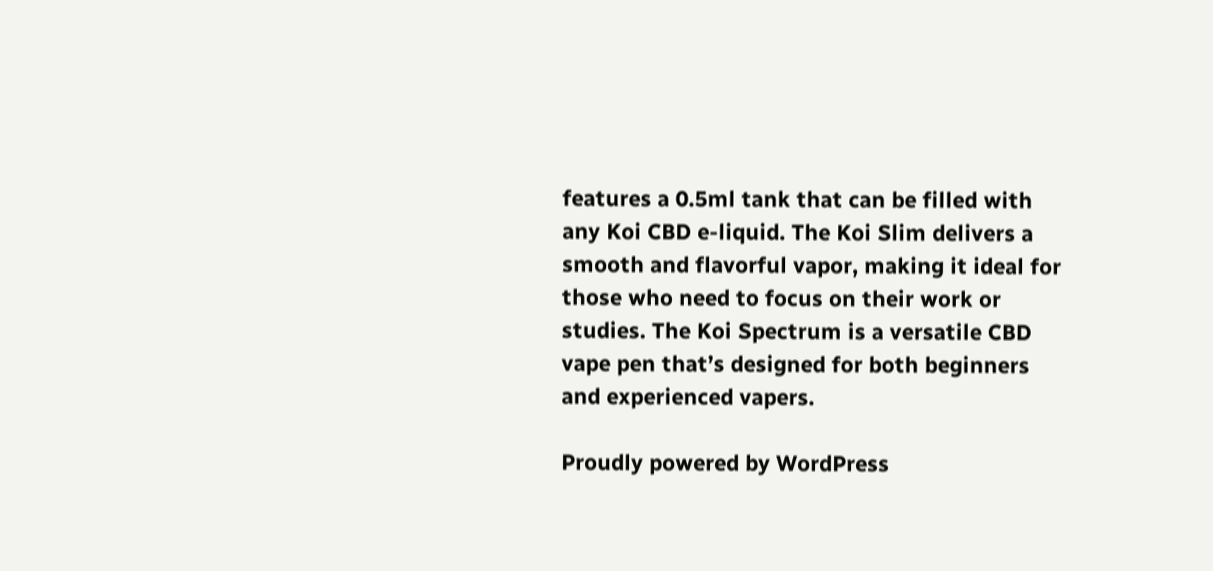features a 0.5ml tank that can be filled with any Koi CBD e-liquid. The Koi Slim delivers a smooth and flavorful vapor, making it ideal for those who need to focus on their work or studies. The Koi Spectrum is a versatile CBD vape pen that’s designed for both beginners and experienced vapers.

Proudly powered by WordPress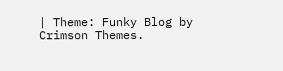| Theme: Funky Blog by Crimson Themes.